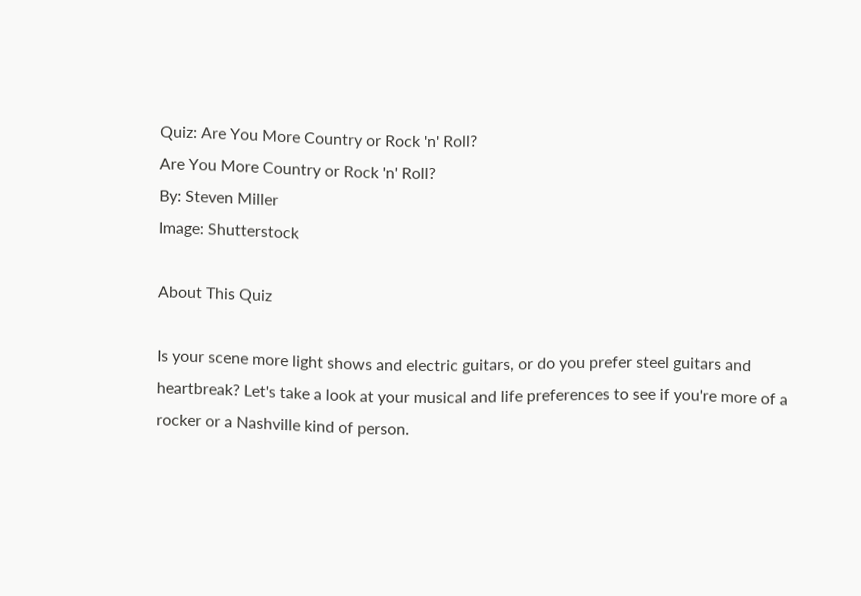Quiz: Are You More Country or Rock 'n' Roll?
Are You More Country or Rock 'n' Roll?
By: Steven Miller
Image: Shutterstock

About This Quiz

Is your scene more light shows and electric guitars, or do you prefer steel guitars and heartbreak? Let's take a look at your musical and life preferences to see if you're more of a rocker or a Nashville kind of person.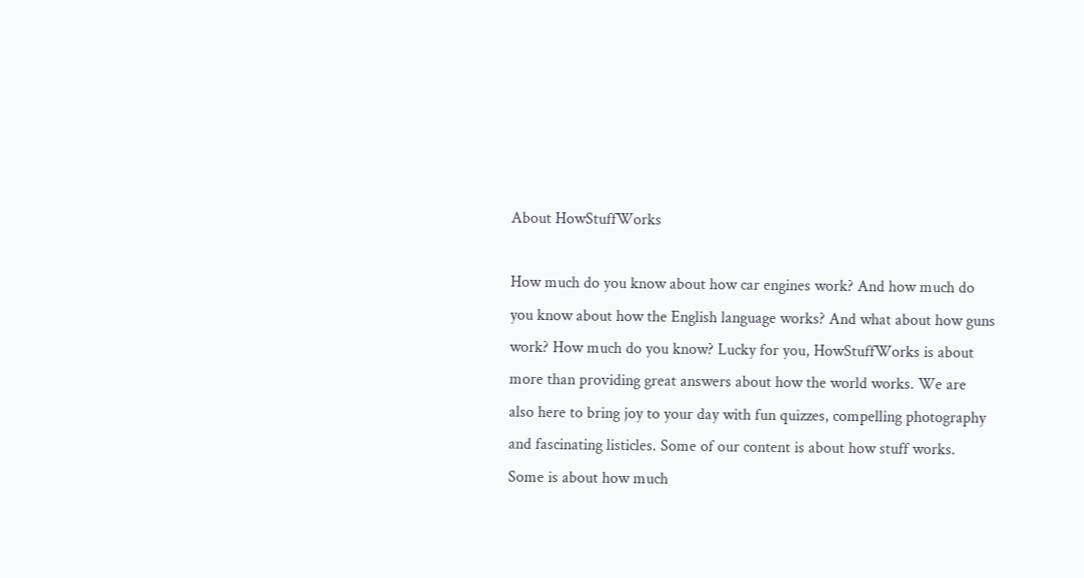About HowStuffWorks

How much do you know about how car engines work? And how much do you know about how the English language works? And what about how guns work? How much do you know? Lucky for you, HowStuffWorks is about more than providing great answers about how the world works. We are also here to bring joy to your day with fun quizzes, compelling photography and fascinating listicles. Some of our content is about how stuff works. Some is about how much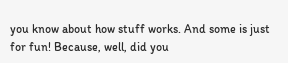you know about how stuff works. And some is just for fun! Because, well, did you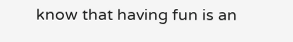know that having fun is an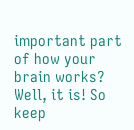important part of how your brain works? Well, it is! So keep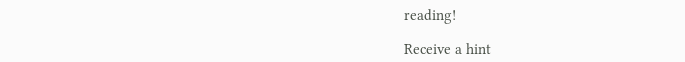reading!

Receive a hint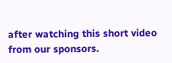after watching this short video from our sponsors.